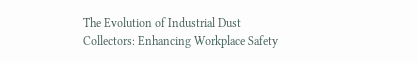The Evolution of Industrial Dust Collectors: Enhancing Workplace Safety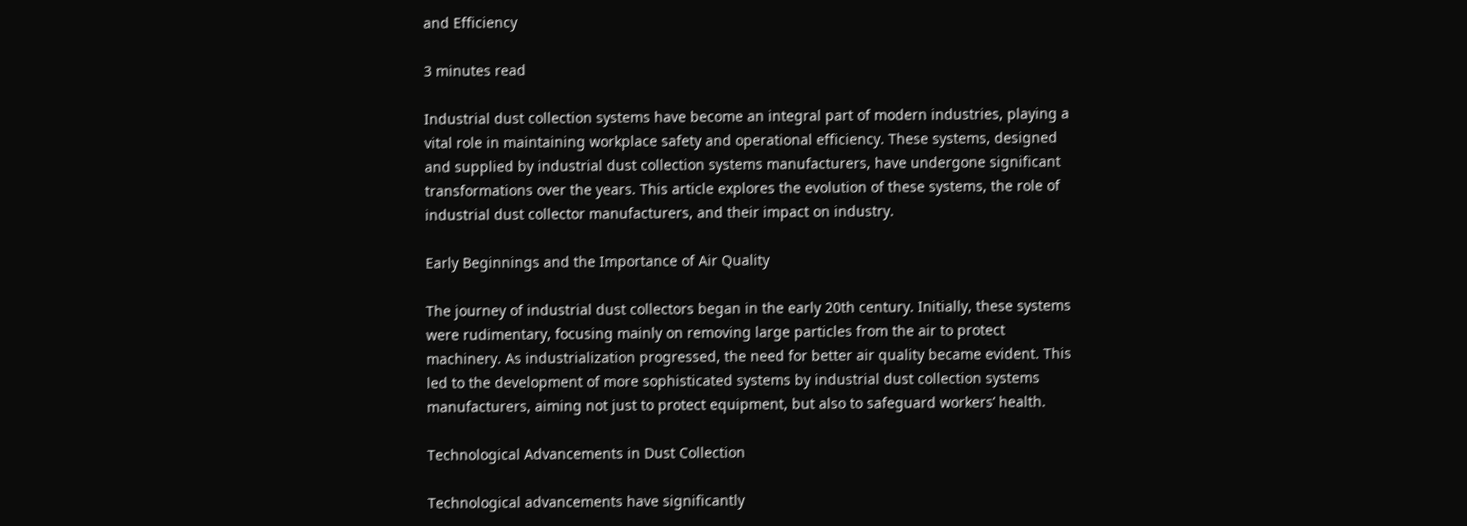and Efficiency

3 minutes read

Industrial dust collection systems have become an integral part of modern industries, playing a vital role in maintaining workplace safety and operational efficiency. These systems, designed and supplied by industrial dust collection systems manufacturers, have undergone significant transformations over the years. This article explores the evolution of these systems, the role of industrial dust collector manufacturers, and their impact on industry.

Early Beginnings and the Importance of Air Quality

The journey of industrial dust collectors began in the early 20th century. Initially, these systems were rudimentary, focusing mainly on removing large particles from the air to protect machinery. As industrialization progressed, the need for better air quality became evident. This led to the development of more sophisticated systems by industrial dust collection systems manufacturers, aiming not just to protect equipment, but also to safeguard workers’ health.

Technological Advancements in Dust Collection

Technological advancements have significantly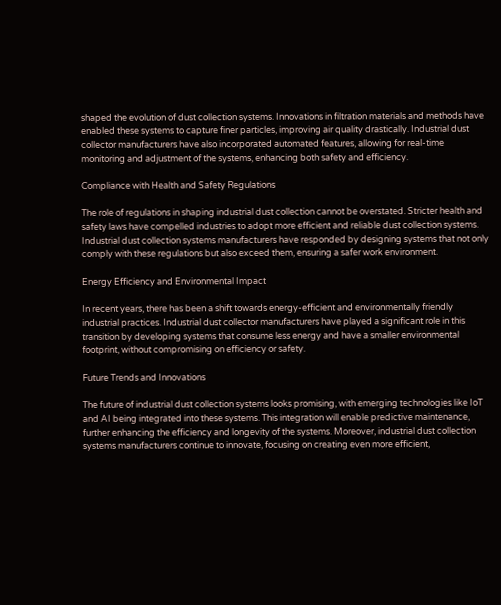shaped the evolution of dust collection systems. Innovations in filtration materials and methods have enabled these systems to capture finer particles, improving air quality drastically. Industrial dust collector manufacturers have also incorporated automated features, allowing for real-time monitoring and adjustment of the systems, enhancing both safety and efficiency.

Compliance with Health and Safety Regulations

The role of regulations in shaping industrial dust collection cannot be overstated. Stricter health and safety laws have compelled industries to adopt more efficient and reliable dust collection systems. Industrial dust collection systems manufacturers have responded by designing systems that not only comply with these regulations but also exceed them, ensuring a safer work environment.

Energy Efficiency and Environmental Impact

In recent years, there has been a shift towards energy-efficient and environmentally friendly industrial practices. Industrial dust collector manufacturers have played a significant role in this transition by developing systems that consume less energy and have a smaller environmental footprint, without compromising on efficiency or safety.

Future Trends and Innovations

The future of industrial dust collection systems looks promising, with emerging technologies like IoT and AI being integrated into these systems. This integration will enable predictive maintenance, further enhancing the efficiency and longevity of the systems. Moreover, industrial dust collection systems manufacturers continue to innovate, focusing on creating even more efficient,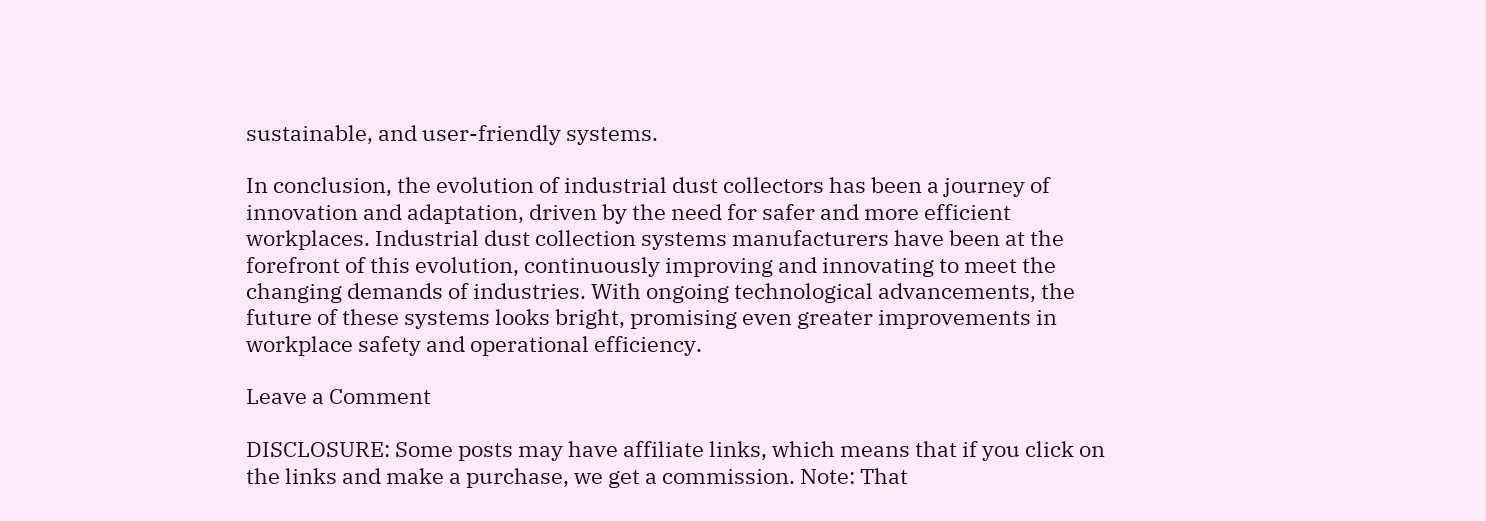sustainable, and user-friendly systems.

In conclusion, the evolution of industrial dust collectors has been a journey of innovation and adaptation, driven by the need for safer and more efficient workplaces. Industrial dust collection systems manufacturers have been at the forefront of this evolution, continuously improving and innovating to meet the changing demands of industries. With ongoing technological advancements, the future of these systems looks bright, promising even greater improvements in workplace safety and operational efficiency.

Leave a Comment

DISCLOSURE: Some posts may have affiliate links, which means that if you click on the links and make a purchase, we get a commission. Note: That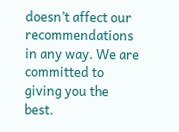doesn’t affect our recommendations in any way. We are committed to giving you the best.